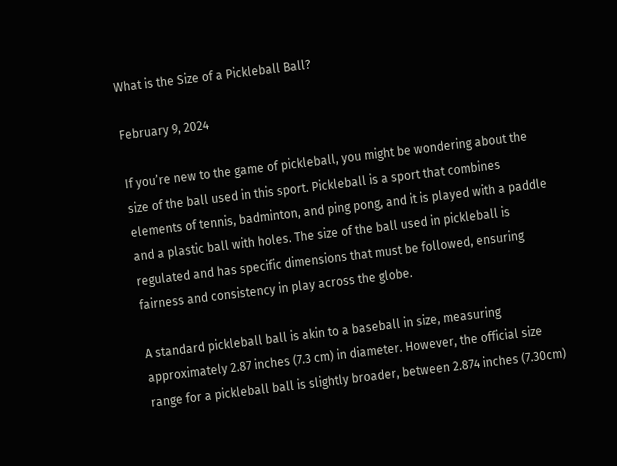What is the Size of a Pickleball Ball?

February 9, 2024

If you’re new to the game of pickleball, you might be wondering about the size of the ball used in this sport. Pickleball is a sport that combines elements of tennis, badminton, and ping pong, and it is played with a paddle and a plastic ball with holes. The size of the ball used in pickleball is regulated and has specific dimensions that must be followed, ensuring fairness and consistency in play across the globe.

A standard pickleball ball is akin to a baseball in size, measuring approximately 2.87 inches (7.3 cm) in diameter. However, the official size range for a pickleball ball is slightly broader, between 2.874 inches (7.30cm)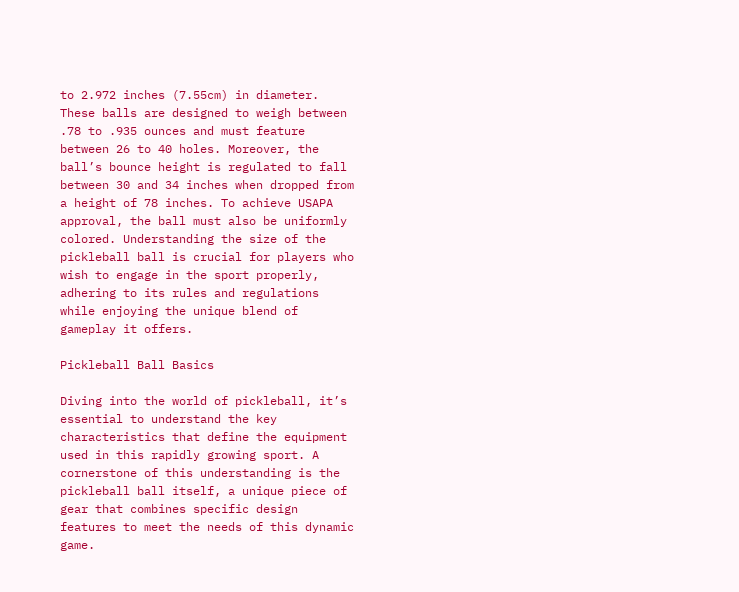to 2.972 inches (7.55cm) in diameter. These balls are designed to weigh between .78 to .935 ounces and must feature between 26 to 40 holes. Moreover, the ball’s bounce height is regulated to fall between 30 and 34 inches when dropped from a height of 78 inches. To achieve USAPA approval, the ball must also be uniformly colored. Understanding the size of the pickleball ball is crucial for players who wish to engage in the sport properly, adhering to its rules and regulations while enjoying the unique blend of gameplay it offers.

Pickleball Ball Basics

Diving into the world of pickleball, it’s essential to understand the key characteristics that define the equipment used in this rapidly growing sport. A cornerstone of this understanding is the pickleball ball itself, a unique piece of gear that combines specific design features to meet the needs of this dynamic game.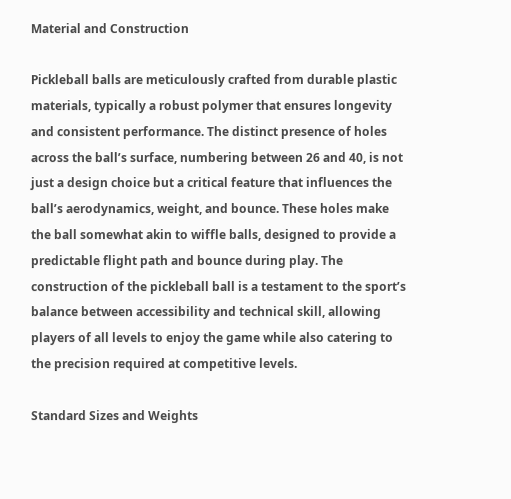Material and Construction

Pickleball balls are meticulously crafted from durable plastic materials, typically a robust polymer that ensures longevity and consistent performance. The distinct presence of holes across the ball’s surface, numbering between 26 and 40, is not just a design choice but a critical feature that influences the ball’s aerodynamics, weight, and bounce. These holes make the ball somewhat akin to wiffle balls, designed to provide a predictable flight path and bounce during play. The construction of the pickleball ball is a testament to the sport’s balance between accessibility and technical skill, allowing players of all levels to enjoy the game while also catering to the precision required at competitive levels.

Standard Sizes and Weights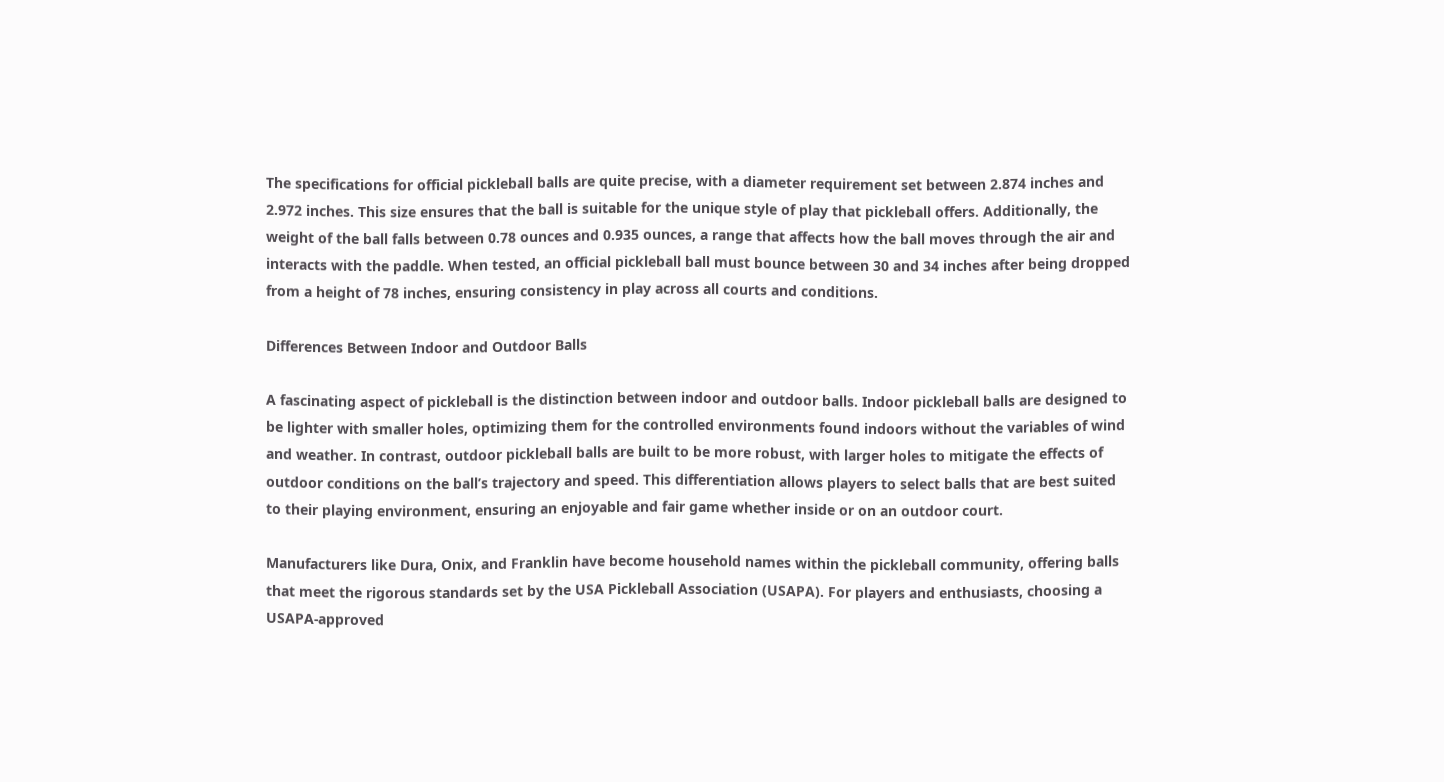The specifications for official pickleball balls are quite precise, with a diameter requirement set between 2.874 inches and 2.972 inches. This size ensures that the ball is suitable for the unique style of play that pickleball offers. Additionally, the weight of the ball falls between 0.78 ounces and 0.935 ounces, a range that affects how the ball moves through the air and interacts with the paddle. When tested, an official pickleball ball must bounce between 30 and 34 inches after being dropped from a height of 78 inches, ensuring consistency in play across all courts and conditions.

Differences Between Indoor and Outdoor Balls

A fascinating aspect of pickleball is the distinction between indoor and outdoor balls. Indoor pickleball balls are designed to be lighter with smaller holes, optimizing them for the controlled environments found indoors without the variables of wind and weather. In contrast, outdoor pickleball balls are built to be more robust, with larger holes to mitigate the effects of outdoor conditions on the ball’s trajectory and speed. This differentiation allows players to select balls that are best suited to their playing environment, ensuring an enjoyable and fair game whether inside or on an outdoor court.

Manufacturers like Dura, Onix, and Franklin have become household names within the pickleball community, offering balls that meet the rigorous standards set by the USA Pickleball Association (USAPA). For players and enthusiasts, choosing a USAPA-approved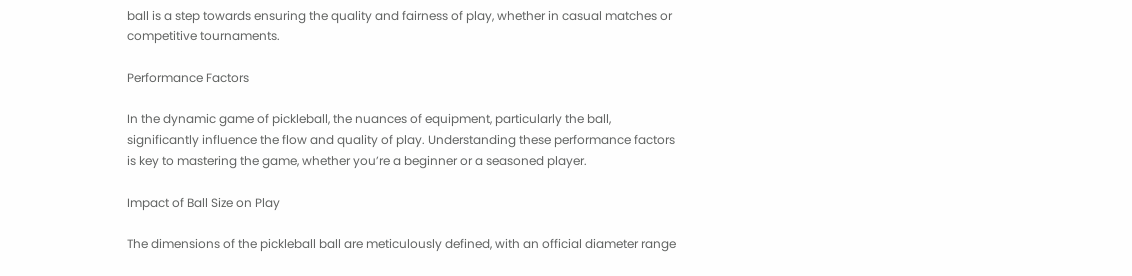ball is a step towards ensuring the quality and fairness of play, whether in casual matches or competitive tournaments.

Performance Factors

In the dynamic game of pickleball, the nuances of equipment, particularly the ball, significantly influence the flow and quality of play. Understanding these performance factors is key to mastering the game, whether you’re a beginner or a seasoned player.

Impact of Ball Size on Play

The dimensions of the pickleball ball are meticulously defined, with an official diameter range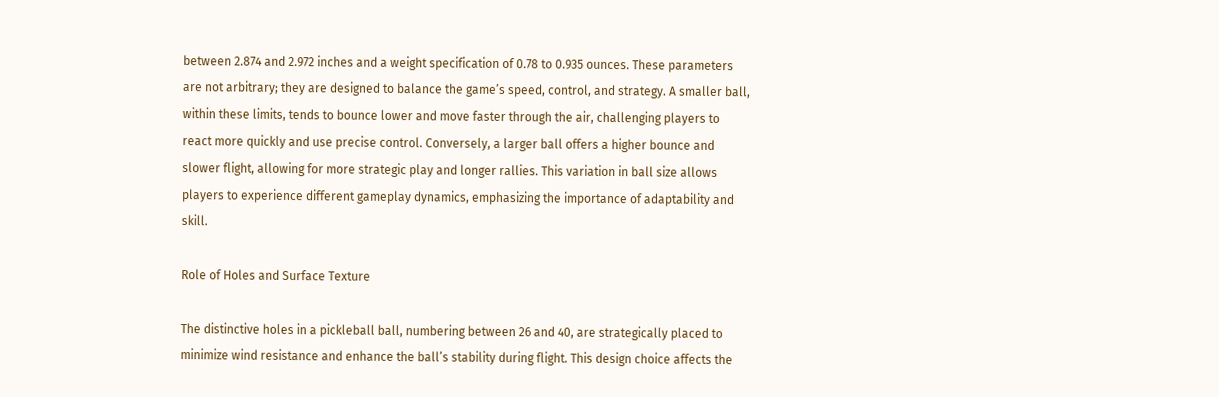between 2.874 and 2.972 inches and a weight specification of 0.78 to 0.935 ounces. These parameters are not arbitrary; they are designed to balance the game’s speed, control, and strategy. A smaller ball, within these limits, tends to bounce lower and move faster through the air, challenging players to react more quickly and use precise control. Conversely, a larger ball offers a higher bounce and slower flight, allowing for more strategic play and longer rallies. This variation in ball size allows players to experience different gameplay dynamics, emphasizing the importance of adaptability and skill.

Role of Holes and Surface Texture

The distinctive holes in a pickleball ball, numbering between 26 and 40, are strategically placed to minimize wind resistance and enhance the ball’s stability during flight. This design choice affects the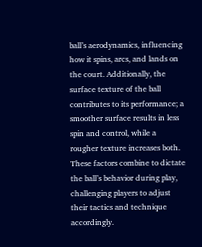ball’s aerodynamics, influencing how it spins, arcs, and lands on the court. Additionally, the surface texture of the ball contributes to its performance; a smoother surface results in less spin and control, while a rougher texture increases both. These factors combine to dictate the ball’s behavior during play, challenging players to adjust their tactics and technique accordingly.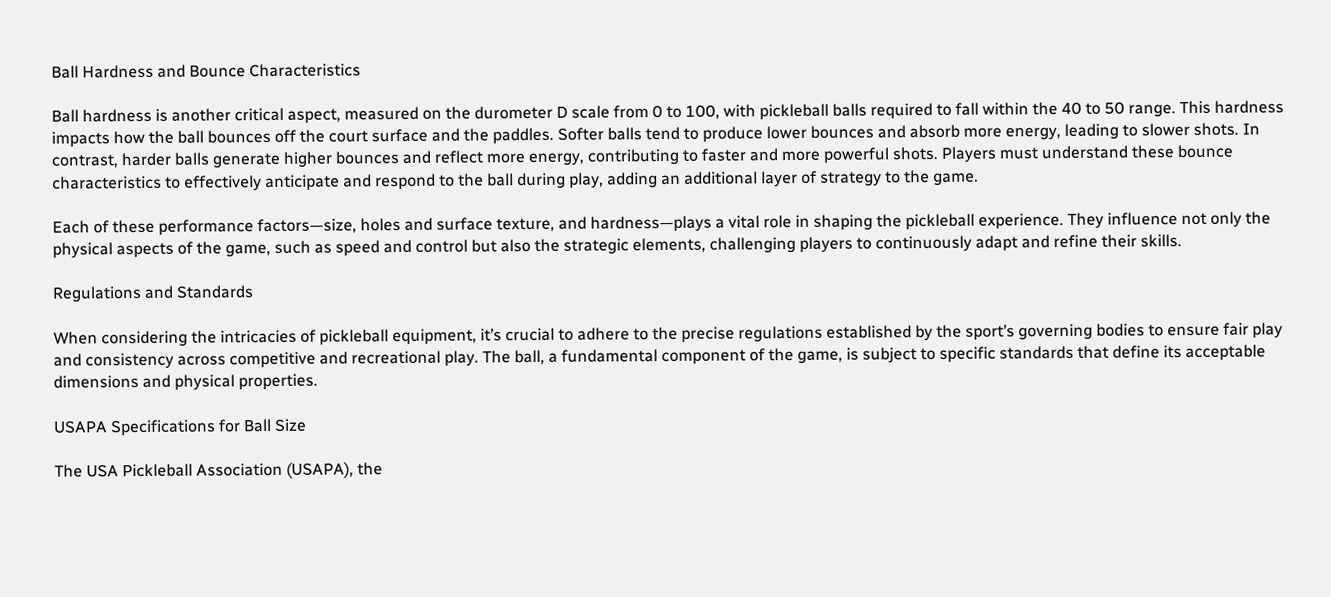Ball Hardness and Bounce Characteristics

Ball hardness is another critical aspect, measured on the durometer D scale from 0 to 100, with pickleball balls required to fall within the 40 to 50 range. This hardness impacts how the ball bounces off the court surface and the paddles. Softer balls tend to produce lower bounces and absorb more energy, leading to slower shots. In contrast, harder balls generate higher bounces and reflect more energy, contributing to faster and more powerful shots. Players must understand these bounce characteristics to effectively anticipate and respond to the ball during play, adding an additional layer of strategy to the game.

Each of these performance factors—size, holes and surface texture, and hardness—plays a vital role in shaping the pickleball experience. They influence not only the physical aspects of the game, such as speed and control but also the strategic elements, challenging players to continuously adapt and refine their skills.

Regulations and Standards

When considering the intricacies of pickleball equipment, it’s crucial to adhere to the precise regulations established by the sport’s governing bodies to ensure fair play and consistency across competitive and recreational play. The ball, a fundamental component of the game, is subject to specific standards that define its acceptable dimensions and physical properties.

USAPA Specifications for Ball Size

The USA Pickleball Association (USAPA), the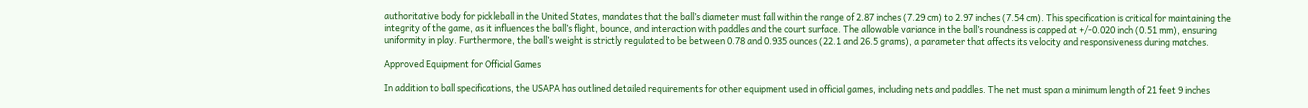authoritative body for pickleball in the United States, mandates that the ball’s diameter must fall within the range of 2.87 inches (7.29 cm) to 2.97 inches (7.54 cm). This specification is critical for maintaining the integrity of the game, as it influences the ball’s flight, bounce, and interaction with paddles and the court surface. The allowable variance in the ball’s roundness is capped at +/-0.020 inch (0.51 mm), ensuring uniformity in play. Furthermore, the ball’s weight is strictly regulated to be between 0.78 and 0.935 ounces (22.1 and 26.5 grams), a parameter that affects its velocity and responsiveness during matches.

Approved Equipment for Official Games

In addition to ball specifications, the USAPA has outlined detailed requirements for other equipment used in official games, including nets and paddles. The net must span a minimum length of 21 feet 9 inches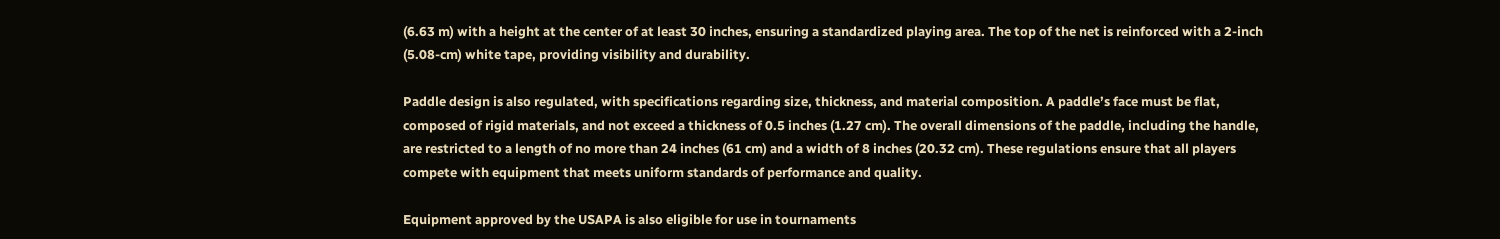(6.63 m) with a height at the center of at least 30 inches, ensuring a standardized playing area. The top of the net is reinforced with a 2-inch (5.08-cm) white tape, providing visibility and durability.

Paddle design is also regulated, with specifications regarding size, thickness, and material composition. A paddle’s face must be flat, composed of rigid materials, and not exceed a thickness of 0.5 inches (1.27 cm). The overall dimensions of the paddle, including the handle, are restricted to a length of no more than 24 inches (61 cm) and a width of 8 inches (20.32 cm). These regulations ensure that all players compete with equipment that meets uniform standards of performance and quality.

Equipment approved by the USAPA is also eligible for use in tournaments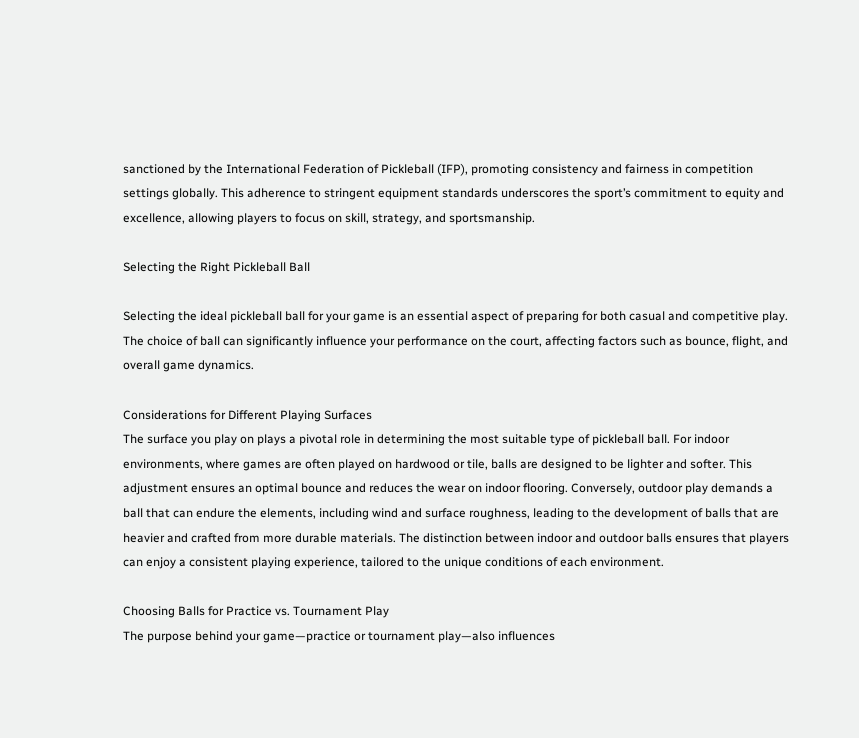sanctioned by the International Federation of Pickleball (IFP), promoting consistency and fairness in competition settings globally. This adherence to stringent equipment standards underscores the sport’s commitment to equity and excellence, allowing players to focus on skill, strategy, and sportsmanship.

Selecting the Right Pickleball Ball

Selecting the ideal pickleball ball for your game is an essential aspect of preparing for both casual and competitive play. The choice of ball can significantly influence your performance on the court, affecting factors such as bounce, flight, and overall game dynamics.

Considerations for Different Playing Surfaces
The surface you play on plays a pivotal role in determining the most suitable type of pickleball ball. For indoor environments, where games are often played on hardwood or tile, balls are designed to be lighter and softer. This adjustment ensures an optimal bounce and reduces the wear on indoor flooring. Conversely, outdoor play demands a ball that can endure the elements, including wind and surface roughness, leading to the development of balls that are heavier and crafted from more durable materials. The distinction between indoor and outdoor balls ensures that players can enjoy a consistent playing experience, tailored to the unique conditions of each environment.

Choosing Balls for Practice vs. Tournament Play
The purpose behind your game—practice or tournament play—also influences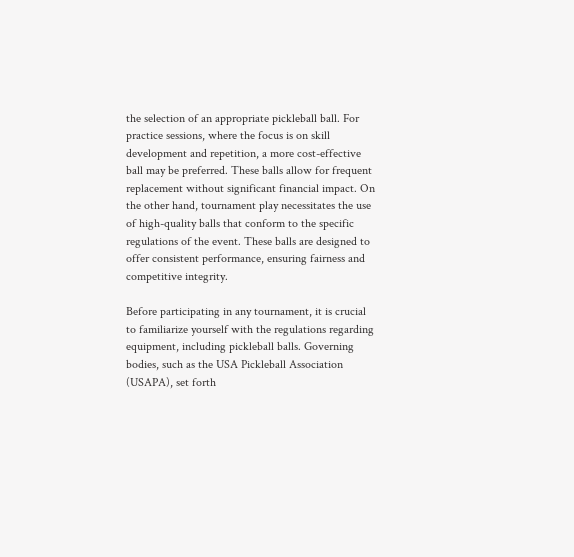the selection of an appropriate pickleball ball. For practice sessions, where the focus is on skill development and repetition, a more cost-effective ball may be preferred. These balls allow for frequent replacement without significant financial impact. On the other hand, tournament play necessitates the use of high-quality balls that conform to the specific regulations of the event. These balls are designed to offer consistent performance, ensuring fairness and competitive integrity.

Before participating in any tournament, it is crucial to familiarize yourself with the regulations regarding equipment, including pickleball balls. Governing bodies, such as the USA Pickleball Association (USAPA), set forth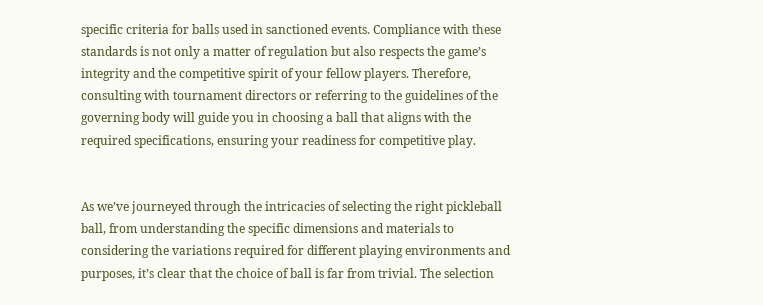specific criteria for balls used in sanctioned events. Compliance with these standards is not only a matter of regulation but also respects the game’s integrity and the competitive spirit of your fellow players. Therefore, consulting with tournament directors or referring to the guidelines of the governing body will guide you in choosing a ball that aligns with the required specifications, ensuring your readiness for competitive play.


As we’ve journeyed through the intricacies of selecting the right pickleball ball, from understanding the specific dimensions and materials to considering the variations required for different playing environments and purposes, it’s clear that the choice of ball is far from trivial. The selection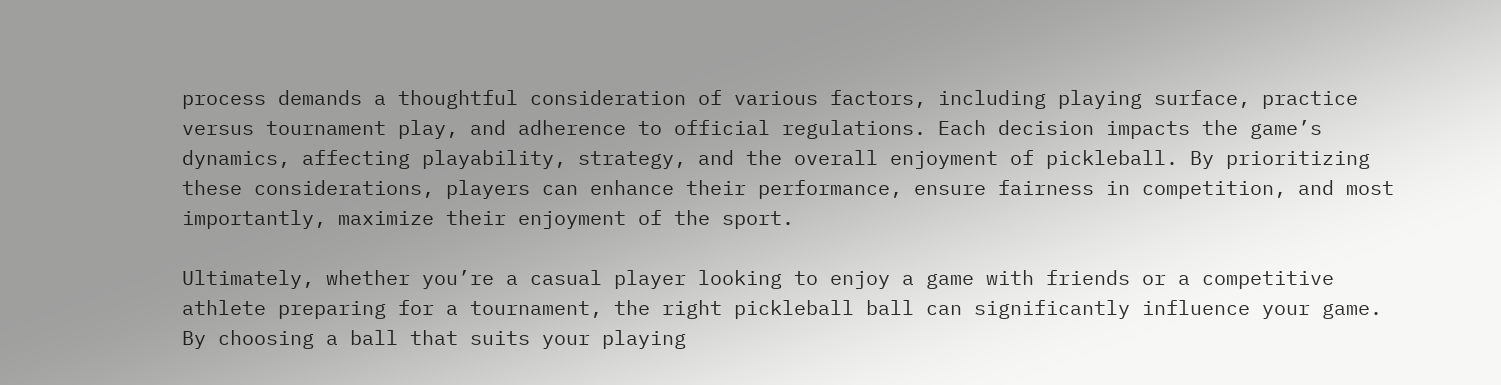process demands a thoughtful consideration of various factors, including playing surface, practice versus tournament play, and adherence to official regulations. Each decision impacts the game’s dynamics, affecting playability, strategy, and the overall enjoyment of pickleball. By prioritizing these considerations, players can enhance their performance, ensure fairness in competition, and most importantly, maximize their enjoyment of the sport.

Ultimately, whether you’re a casual player looking to enjoy a game with friends or a competitive athlete preparing for a tournament, the right pickleball ball can significantly influence your game. By choosing a ball that suits your playing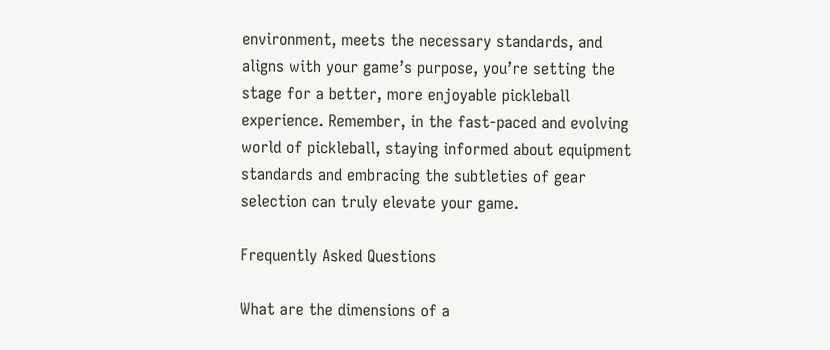environment, meets the necessary standards, and aligns with your game’s purpose, you’re setting the stage for a better, more enjoyable pickleball experience. Remember, in the fast-paced and evolving world of pickleball, staying informed about equipment standards and embracing the subtleties of gear selection can truly elevate your game.

Frequently Asked Questions

What are the dimensions of a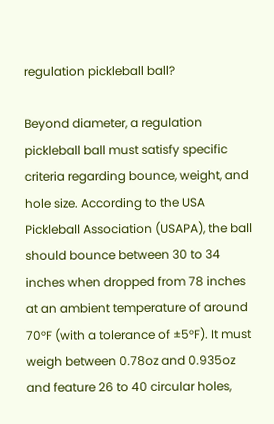regulation pickleball ball?

Beyond diameter, a regulation pickleball ball must satisfy specific criteria regarding bounce, weight, and hole size. According to the USA Pickleball Association (USAPA), the ball should bounce between 30 to 34 inches when dropped from 78 inches at an ambient temperature of around 70°F (with a tolerance of ±5°F). It must weigh between 0.78oz and 0.935oz and feature 26 to 40 circular holes,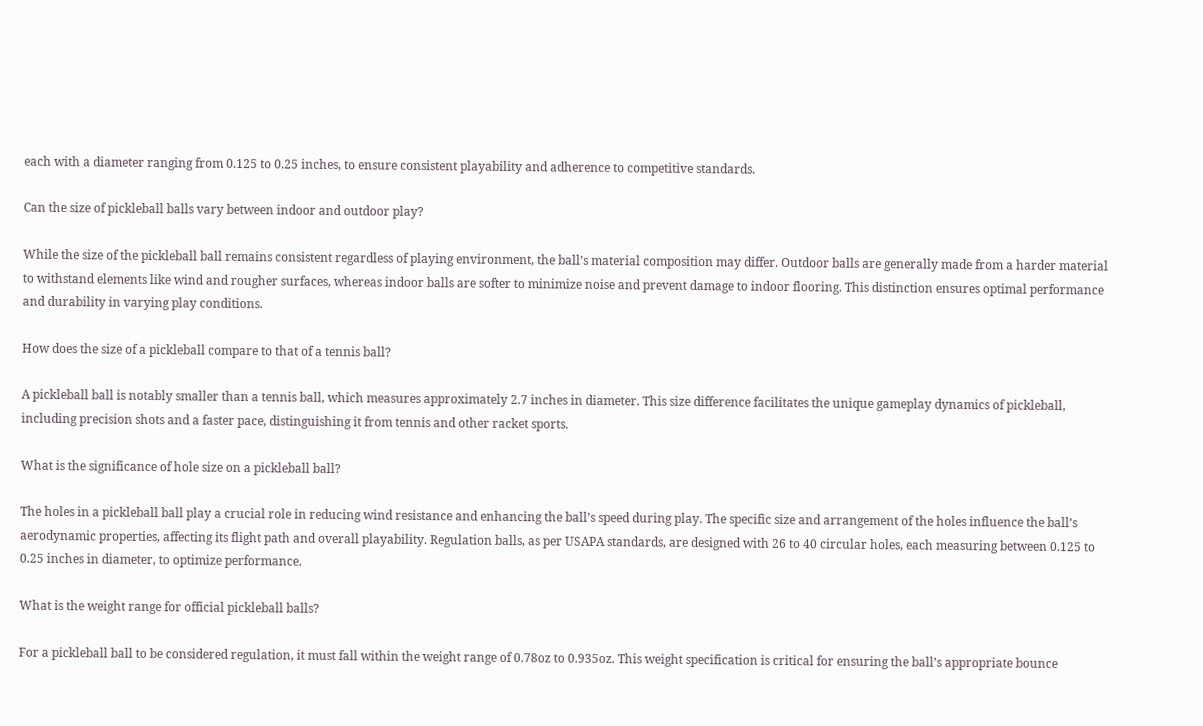each with a diameter ranging from 0.125 to 0.25 inches, to ensure consistent playability and adherence to competitive standards.

Can the size of pickleball balls vary between indoor and outdoor play?

While the size of the pickleball ball remains consistent regardless of playing environment, the ball’s material composition may differ. Outdoor balls are generally made from a harder material to withstand elements like wind and rougher surfaces, whereas indoor balls are softer to minimize noise and prevent damage to indoor flooring. This distinction ensures optimal performance and durability in varying play conditions.

How does the size of a pickleball compare to that of a tennis ball?

A pickleball ball is notably smaller than a tennis ball, which measures approximately 2.7 inches in diameter. This size difference facilitates the unique gameplay dynamics of pickleball, including precision shots and a faster pace, distinguishing it from tennis and other racket sports.

What is the significance of hole size on a pickleball ball?

The holes in a pickleball ball play a crucial role in reducing wind resistance and enhancing the ball’s speed during play. The specific size and arrangement of the holes influence the ball’s aerodynamic properties, affecting its flight path and overall playability. Regulation balls, as per USAPA standards, are designed with 26 to 40 circular holes, each measuring between 0.125 to 0.25 inches in diameter, to optimize performance.

What is the weight range for official pickleball balls?

For a pickleball ball to be considered regulation, it must fall within the weight range of 0.78oz to 0.935oz. This weight specification is critical for ensuring the ball’s appropriate bounce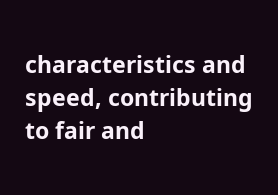characteristics and speed, contributing to fair and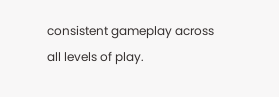consistent gameplay across all levels of play.